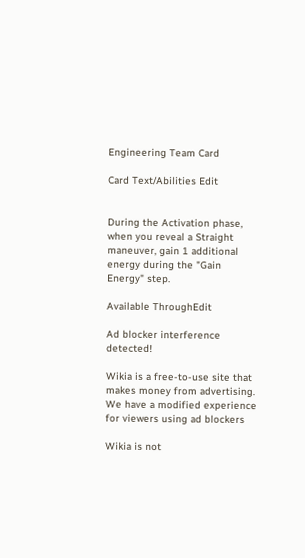Engineering Team Card

Card Text/Abilities Edit


During the Activation phase, when you reveal a Straight maneuver, gain 1 additional energy during the "Gain Energy" step.

Available ThroughEdit

Ad blocker interference detected!

Wikia is a free-to-use site that makes money from advertising. We have a modified experience for viewers using ad blockers

Wikia is not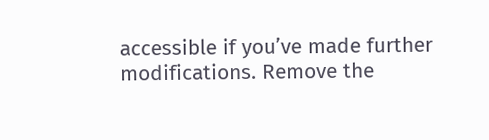accessible if you’ve made further modifications. Remove the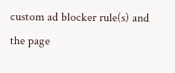custom ad blocker rule(s) and the page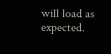will load as expected.